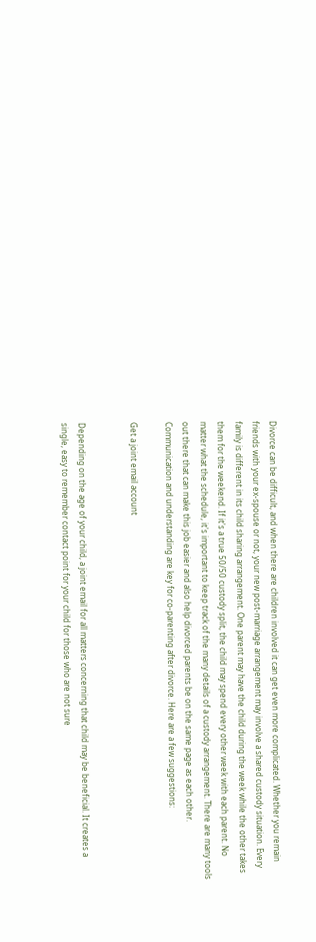Divorce can be difficult, and when there are children involved it can get even more complicated. Whether you remain friends with your ex-spouse or not, your new post-marriage arrangement may involve a shared custody situation. Every family is different in its child sharing arrangement. One parent may have the child during the week while the other takes them for the weekend. If it's a true 50/50 custody split, the child may spend every other week with each parent. No matter what the schedule, it's important to keep track of the many details of a custody arrangement. There are many tools out there that can make this job easier and also help divorced parents be on the same page as each other. Communication and understanding are key for co-parenting after divorce. Here are a few suggestions:

Get a joint email account


Depending on the age of your child, a joint email for all matters concerning that child may be beneficial. It creates a single, easy to remember contact point for your child for those who are not sure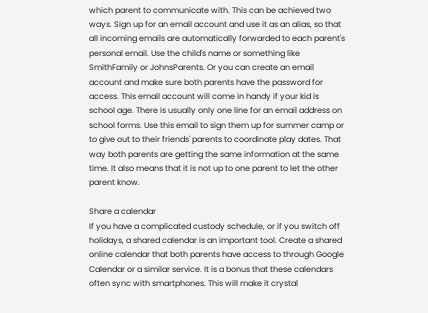which parent to communicate with. This can be achieved two ways. Sign up for an email account and use it as an alias, so that all incoming emails are automatically forwarded to each parent's personal email. Use the child's name or something like SmithFamily or JohnsParents. Or you can create an email account and make sure both parents have the password for access. This email account will come in handy if your kid is school age. There is usually only one line for an email address on school forms. Use this email to sign them up for summer camp or to give out to their friends' parents to coordinate play dates. That way both parents are getting the same information at the same time. It also means that it is not up to one parent to let the other parent know.

Share a calendar
If you have a complicated custody schedule, or if you switch off holidays, a shared calendar is an important tool. Create a shared online calendar that both parents have access to through Google Calendar or a similar service. It is a bonus that these calendars often sync with smartphones. This will make it crystal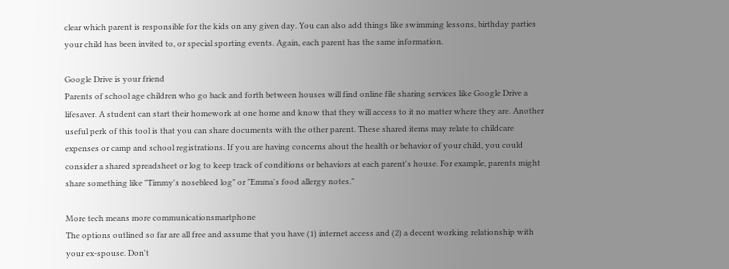clear which parent is responsible for the kids on any given day. You can also add things like swimming lessons, birthday parties your child has been invited to, or special sporting events. Again, each parent has the same information.

Google Drive is your friend
Parents of school age children who go back and forth between houses will find online file sharing services like Google Drive a lifesaver. A student can start their homework at one home and know that they will access to it no matter where they are. Another useful perk of this tool is that you can share documents with the other parent. These shared items may relate to childcare expenses or camp and school registrations. If you are having concerns about the health or behavior of your child, you could consider a shared spreadsheet or log to keep track of conditions or behaviors at each parent's house. For example, parents might share something like "Timmy's nosebleed log" or "Emma's food allergy notes."

More tech means more communicationsmartphone
The options outlined so far are all free and assume that you have (1) internet access and (2) a decent working relationship with your ex-spouse. Don't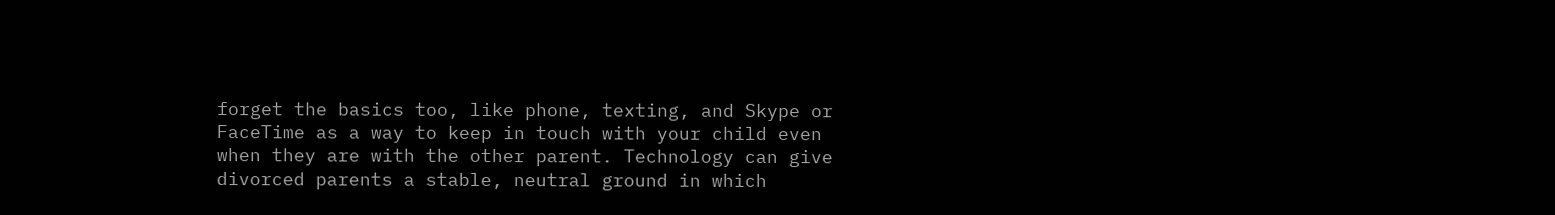forget the basics too, like phone, texting, and Skype or FaceTime as a way to keep in touch with your child even when they are with the other parent. Technology can give divorced parents a stable, neutral ground in which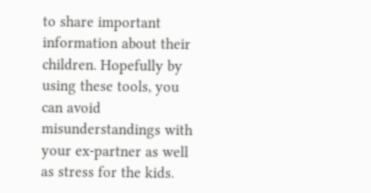to share important information about their children. Hopefully by using these tools, you can avoid misunderstandings with your ex-partner as well as stress for the kids.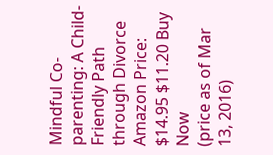Mindful Co-parenting: A Child-Friendly Path through Divorce
Amazon Price: $14.95 $11.20 Buy Now
(price as of Mar 13, 2016)